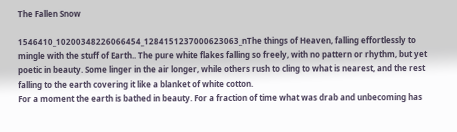The Fallen Snow

1546410_10200348226066454_1284151237000623063_nThe things of Heaven, falling effortlessly to mingle with the stuff of Earth.. The pure white flakes falling so freely, with no pattern or rhythm, but yet poetic in beauty. Some linger in the air longer, while others rush to cling to what is nearest, and the rest falling to the earth covering it like a blanket of white cotton.
For a moment the earth is bathed in beauty. For a fraction of time what was drab and unbecoming has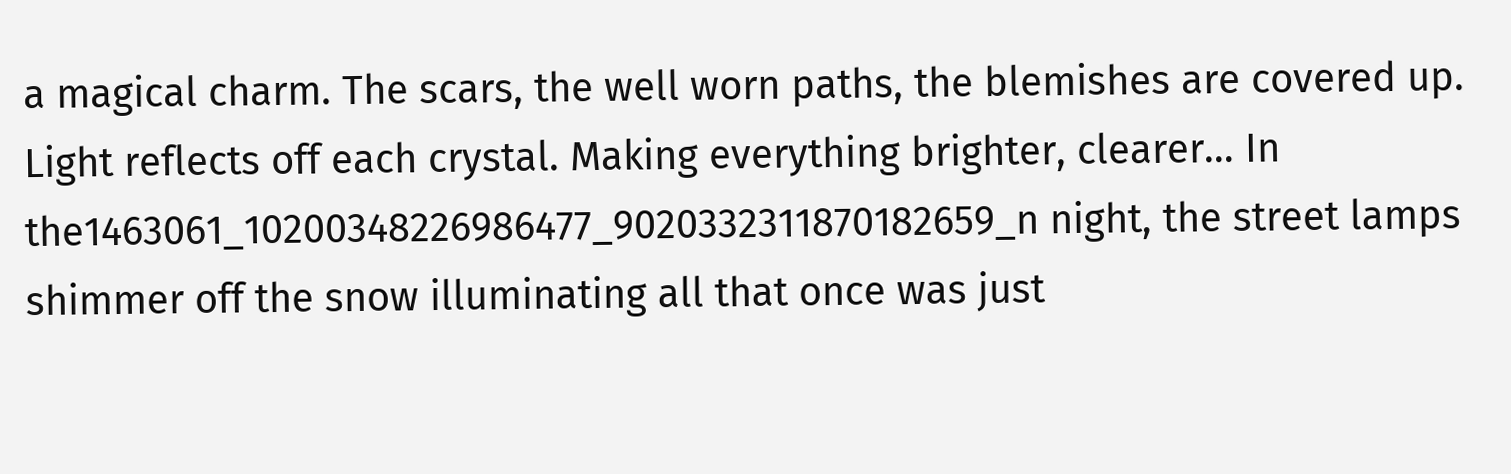a magical charm. The scars, the well worn paths, the blemishes are covered up.
Light reflects off each crystal. Making everything brighter, clearer… In the1463061_10200348226986477_9020332311870182659_n night, the street lamps shimmer off the snow illuminating all that once was just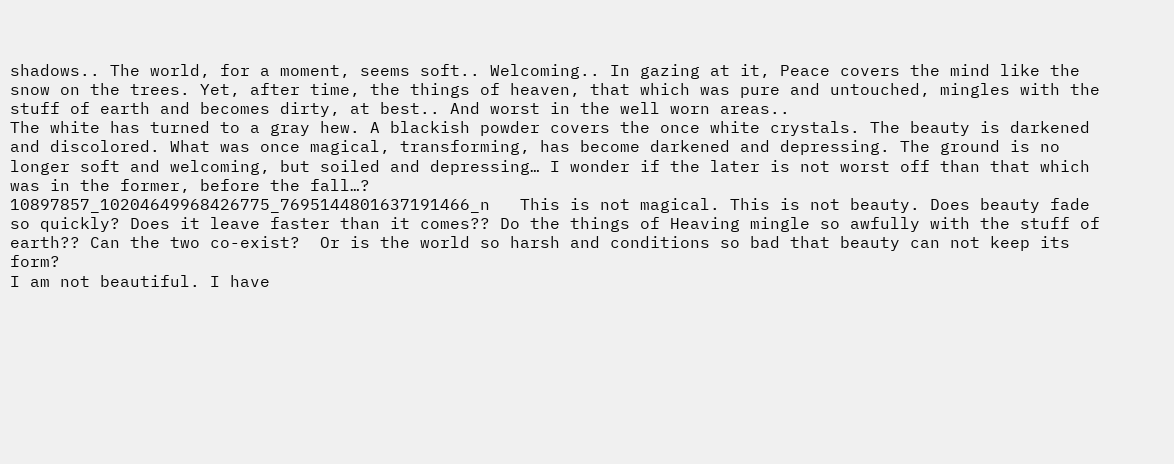shadows.. The world, for a moment, seems soft.. Welcoming.. In gazing at it, Peace covers the mind like the snow on the trees. Yet, after time, the things of heaven, that which was pure and untouched, mingles with the stuff of earth and becomes dirty, at best.. And worst in the well worn areas..
The white has turned to a gray hew. A blackish powder covers the once white crystals. The beauty is darkened and discolored. What was once magical, transforming, has become darkened and depressing. The ground is no longer soft and welcoming, but soiled and depressing… I wonder if the later is not worst off than that which was in the former, before the fall…?
10897857_10204649968426775_7695144801637191466_n   This is not magical. This is not beauty. Does beauty fade so quickly? Does it leave faster than it comes?? Do the things of Heaving mingle so awfully with the stuff of earth?? Can the two co-exist?  Or is the world so harsh and conditions so bad that beauty can not keep its form?
I am not beautiful. I have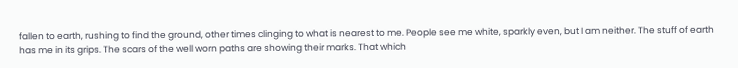fallen to earth, rushing to find the ground, other times clinging to what is nearest to me. People see me white, sparkly even, but I am neither. The stuff of earth has me in its grips. The scars of the well worn paths are showing their marks. That which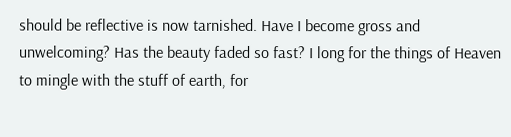should be reflective is now tarnished. Have I become gross and unwelcoming? Has the beauty faded so fast? I long for the things of Heaven to mingle with the stuff of earth, for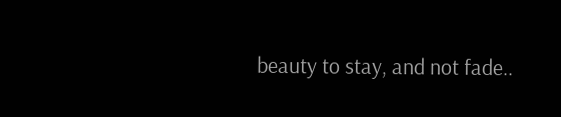beauty to stay, and not fade..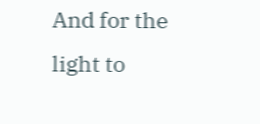And for the light to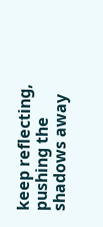keep reflecting, pushing the shadows away